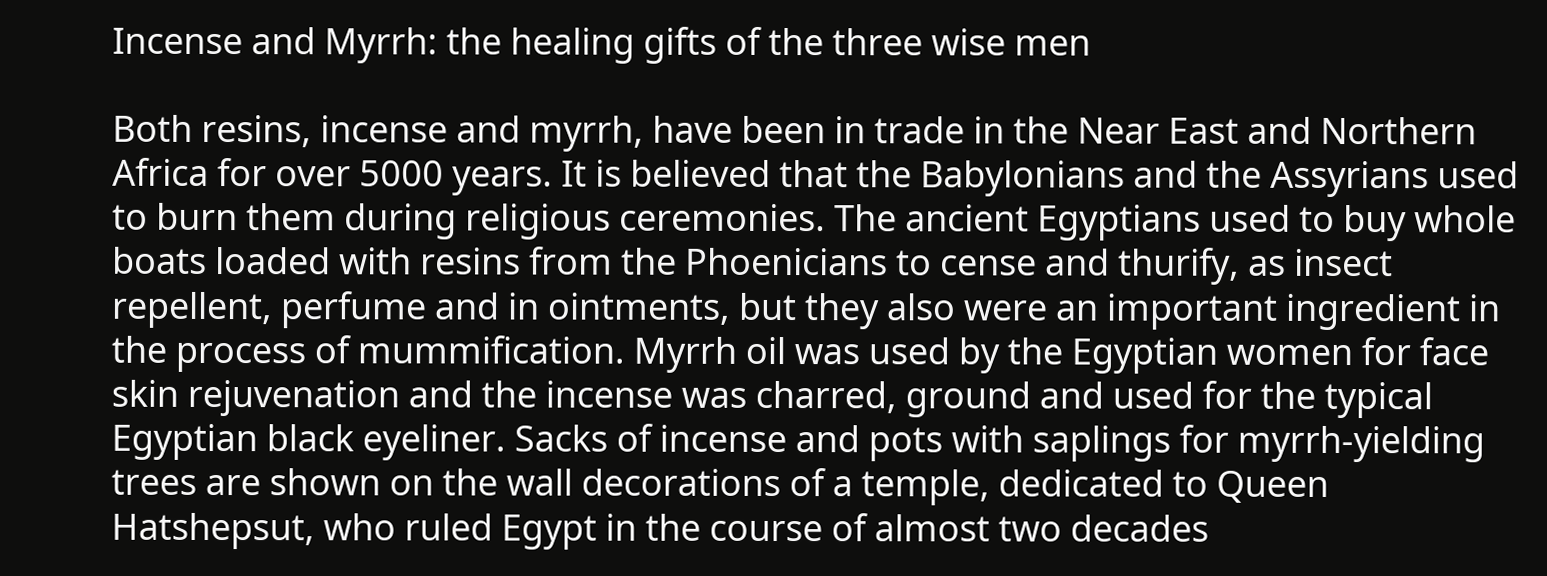Incense and Myrrh: the healing gifts of the three wise men

Both resins, incense and myrrh, have been in trade in the Near East and Northern Africa for over 5000 years. It is believed that the Babylonians and the Assyrians used to burn them during religious ceremonies. The ancient Egyptians used to buy whole boats loaded with resins from the Phoenicians to cense and thurify, as insect repellent, perfume and in ointments, but they also were an important ingredient in the process of mummification. Myrrh oil was used by the Egyptian women for face skin rejuvenation and the incense was charred, ground and used for the typical Egyptian black eyeliner. Sacks of incense and pots with saplings for myrrh-yielding trees are shown on the wall decorations of a temple, dedicated to Queen Hatshepsut, who ruled Egypt in the course of almost two decades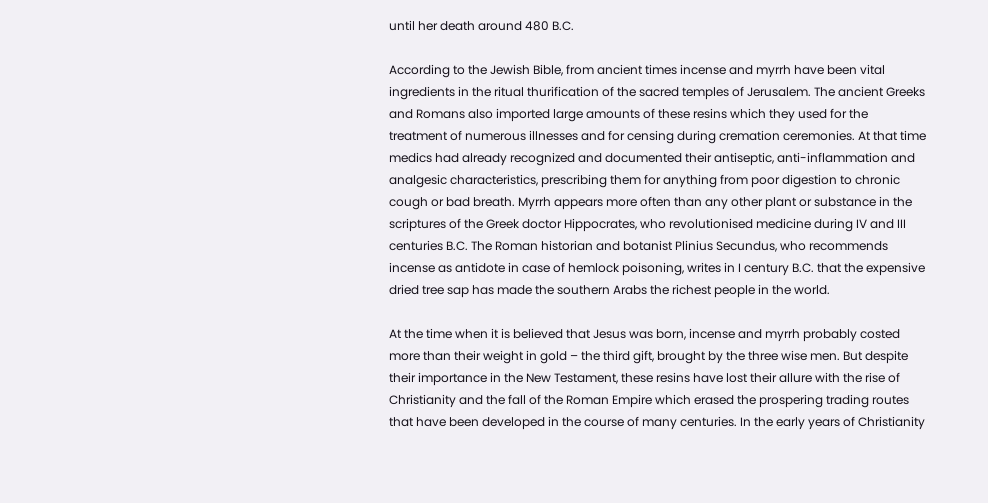until her death around 480 B.C.

According to the Jewish Bible, from ancient times incense and myrrh have been vital ingredients in the ritual thurification of the sacred temples of Jerusalem. The ancient Greeks and Romans also imported large amounts of these resins which they used for the treatment of numerous illnesses and for censing during cremation ceremonies. At that time medics had already recognized and documented their antiseptic, anti-inflammation and analgesic characteristics, prescribing them for anything from poor digestion to chronic cough or bad breath. Myrrh appears more often than any other plant or substance in the scriptures of the Greek doctor Hippocrates, who revolutionised medicine during IV and III centuries B.C. The Roman historian and botanist Plinius Secundus, who recommends incense as antidote in case of hemlock poisoning, writes in I century B.C. that the expensive dried tree sap has made the southern Arabs the richest people in the world.

At the time when it is believed that Jesus was born, incense and myrrh probably costed more than their weight in gold – the third gift, brought by the three wise men. But despite their importance in the New Testament, these resins have lost their allure with the rise of Christianity and the fall of the Roman Empire which erased the prospering trading routes that have been developed in the course of many centuries. In the early years of Christianity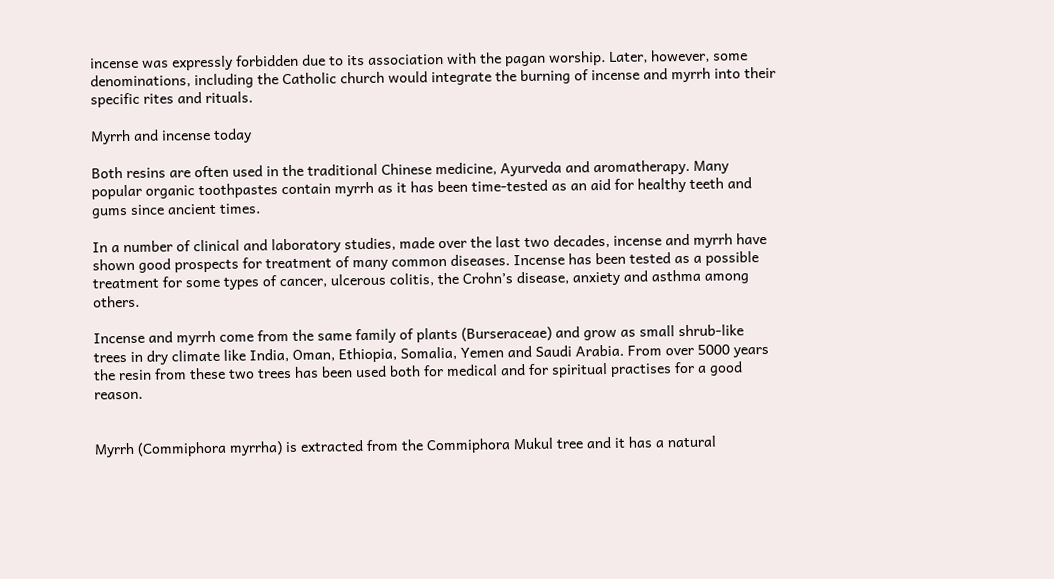incense was expressly forbidden due to its association with the pagan worship. Later, however, some denominations, including the Catholic church would integrate the burning of incense and myrrh into their specific rites and rituals.

Myrrh and incense today

Both resins are often used in the traditional Chinese medicine, Ayurveda and aromatherapy. Many popular organic toothpastes contain myrrh as it has been time-tested as an aid for healthy teeth and gums since ancient times.

In a number of clinical and laboratory studies, made over the last two decades, incense and myrrh have shown good prospects for treatment of many common diseases. Incense has been tested as a possible treatment for some types of cancer, ulcerous colitis, the Crohn’s disease, anxiety and asthma among others.

Incense and myrrh come from the same family of plants (Burseraceae) and grow as small shrub-like trees in dry climate like India, Oman, Ethiopia, Somalia, Yemen and Saudi Arabia. From over 5000 years the resin from these two trees has been used both for medical and for spiritual practises for a good reason.


Myrrh (Commiphora myrrha) is extracted from the Commiphora Mukul tree and it has a natural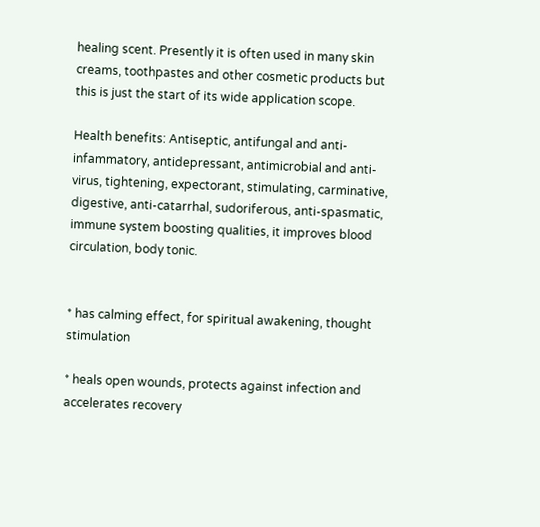healing scent. Presently it is often used in many skin creams, toothpastes and other cosmetic products but this is just the start of its wide application scope.

Health benefits: Antiseptic, antifungal and anti-infammatory, antidepressant, antimicrobial and anti-virus, tightening, expectorant, stimulating, carminative, digestive, anti-catarrhal, sudoriferous, anti-spasmatic, immune system boosting qualities, it improves blood circulation, body tonic.


* has calming effect, for spiritual awakening, thought stimulation

* heals open wounds, protects against infection and accelerates recovery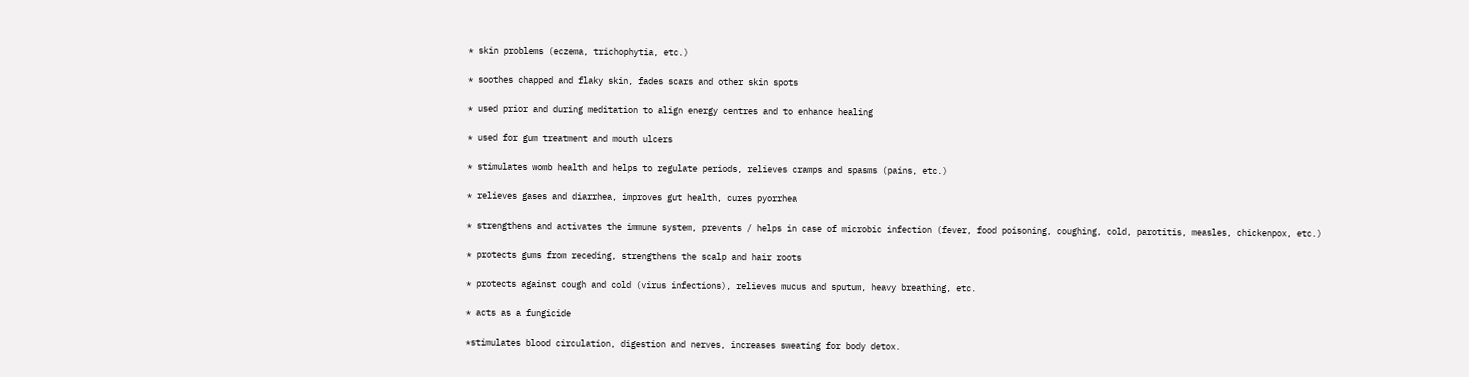* skin problems (eczema, trichophytia, etc.)

* soothes chapped and flaky skin, fades scars and other skin spots

* used prior and during meditation to align energy centres and to enhance healing

* used for gum treatment and mouth ulcers

* stimulates womb health and helps to regulate periods, relieves cramps and spasms (pains, etc.)

* relieves gases and diarrhea, improves gut health, cures pyorrhea

* strengthens and activates the immune system, prevents / helps in case of microbic infection (fever, food poisoning, coughing, cold, parotitis, measles, chickenpox, etc.)

* protects gums from receding, strengthens the scalp and hair roots

* protects against cough and cold (virus infections), relieves mucus and sputum, heavy breathing, etc.

* acts as a fungicide

*stimulates blood circulation, digestion and nerves, increases sweating for body detox.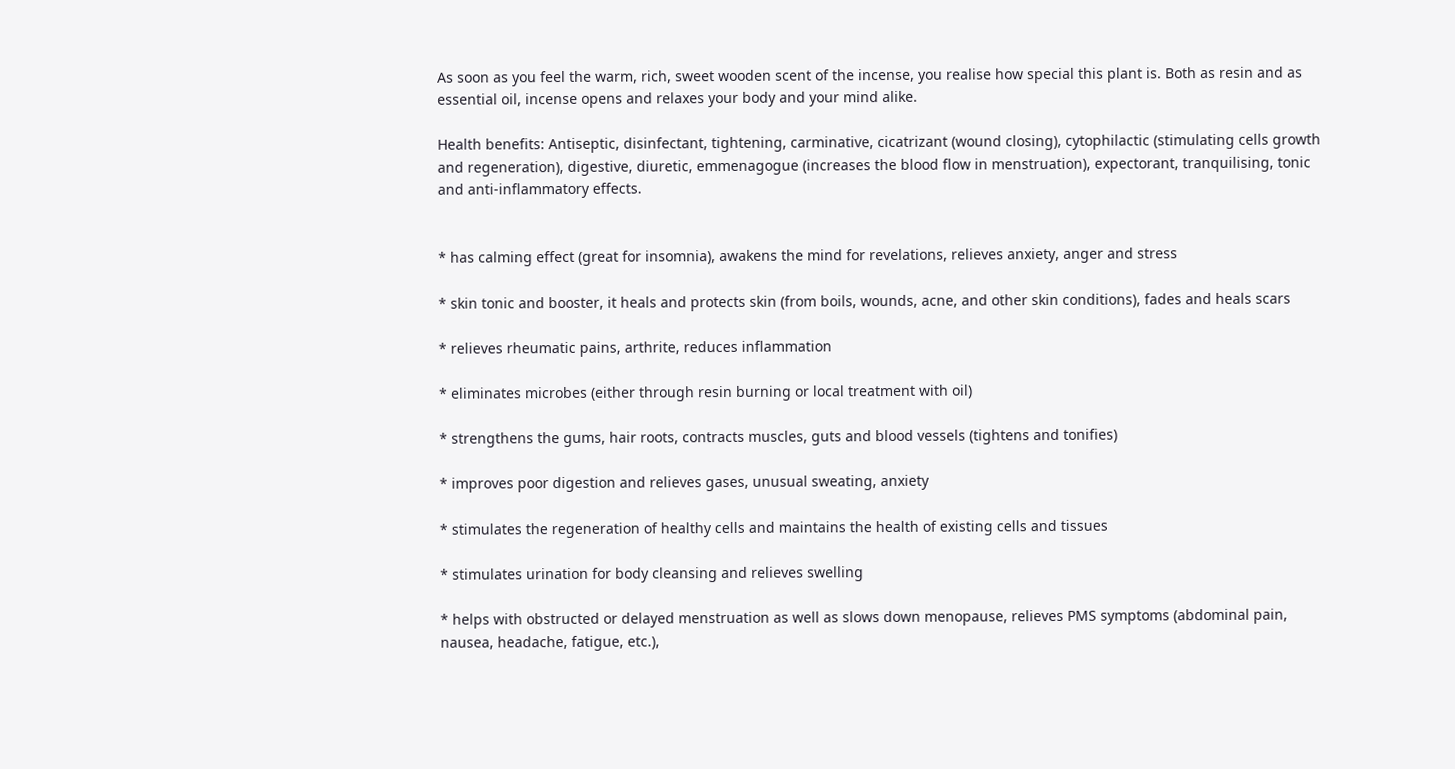As soon as you feel the warm, rich, sweet wooden scent of the incense, you realise how special this plant is. Both as resin and as essential oil, incense opens and relaxes your body and your mind alike.

Health benefits: Antiseptic, disinfectant, tightening, carminative, cicatrizant (wound closing), cytophilactic (stimulating cells growth and regeneration), digestive, diuretic, emmenagogue (increases the blood flow in menstruation), expectorant, tranquilising, tonic and anti-inflammatory effects.


* has calming effect (great for insomnia), awakens the mind for revelations, relieves anxiety, anger and stress

* skin tonic and booster, it heals and protects skin (from boils, wounds, acne, and other skin conditions), fades and heals scars

* relieves rheumatic pains, arthrite, reduces inflammation

* eliminates microbes (either through resin burning or local treatment with oil)

* strengthens the gums, hair roots, contracts muscles, guts and blood vessels (tightens and tonifies)

* improves poor digestion and relieves gases, unusual sweating, anxiety

* stimulates the regeneration of healthy cells and maintains the health of existing cells and tissues

* stimulates urination for body cleansing and relieves swelling

* helps with obstructed or delayed menstruation as well as slows down menopause, relieves PMS symptoms (abdominal pain, nausea, headache, fatigue, etc.),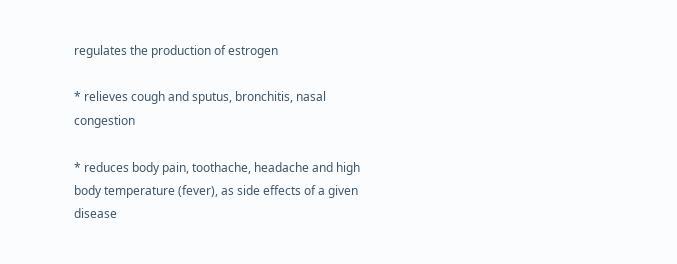regulates the production of estrogen

* relieves cough and sputus, bronchitis, nasal congestion

* reduces body pain, toothache, headache and high body temperature (fever), as side effects of a given disease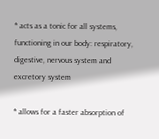* acts as a tonic for all systems, functioning in our body: respiratory, digestive, nervous system and excretory system

* allows for a faster absorption of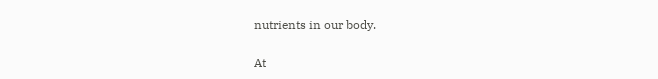nutrients in our body.

At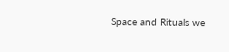Space and Rituals we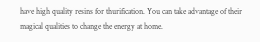have high quality resins for thurification. You can take advantage of their magical qualities to change the energy at home.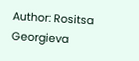Author: Rositsa Georgieva